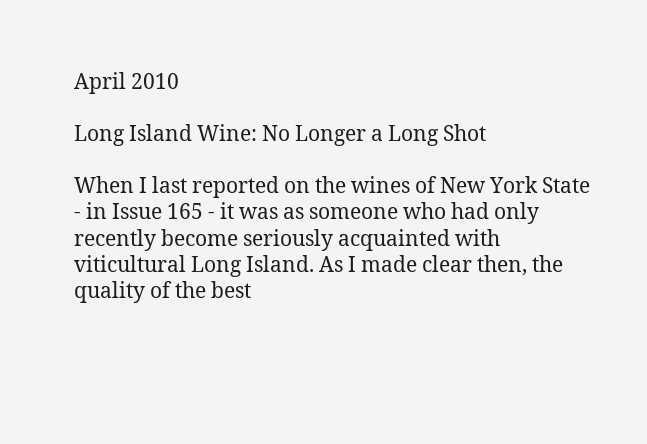April 2010

Long Island Wine: No Longer a Long Shot

When I last reported on the wines of New York State - in Issue 165 - it was as someone who had only recently become seriously acquainted with viticultural Long Island. As I made clear then, the quality of the best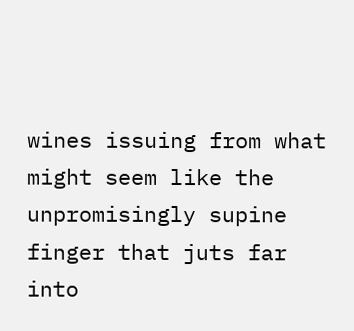wines issuing from what might seem like the unpromisingly supine finger that juts far into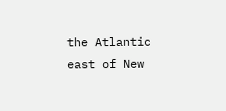the Atlantic east of New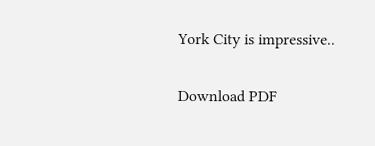York City is impressive..

Download PDF